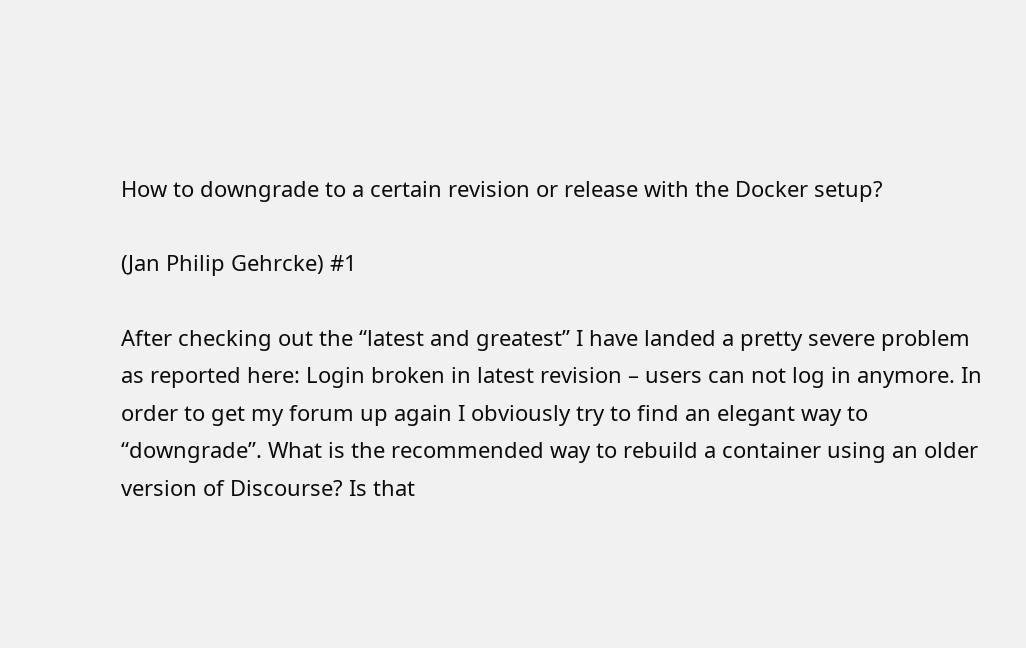How to downgrade to a certain revision or release with the Docker setup?

(Jan Philip Gehrcke) #1

After checking out the “latest and greatest” I have landed a pretty severe problem as reported here: Login broken in latest revision – users can not log in anymore. In order to get my forum up again I obviously try to find an elegant way to “downgrade”. What is the recommended way to rebuild a container using an older version of Discourse? Is that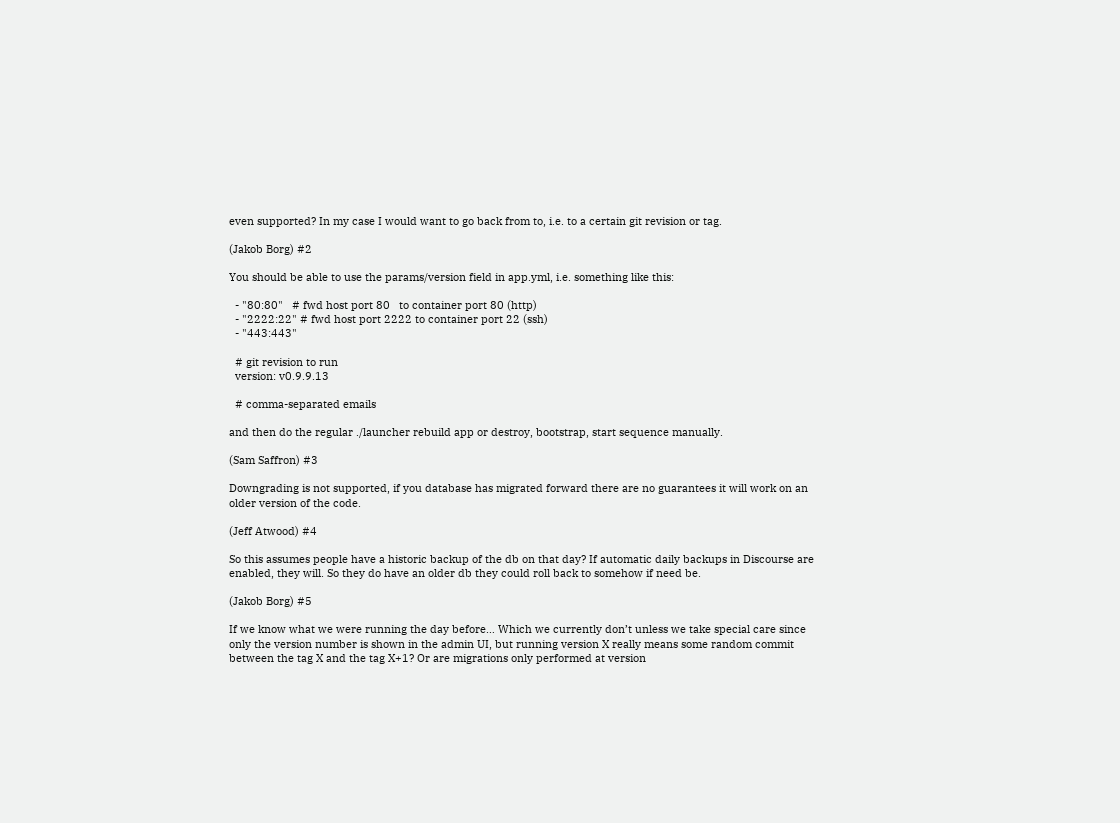even supported? In my case I would want to go back from to, i.e. to a certain git revision or tag.

(Jakob Borg) #2

You should be able to use the params/version field in app.yml, i.e. something like this:

  - "80:80"   # fwd host port 80   to container port 80 (http)
  - "2222:22" # fwd host port 2222 to container port 22 (ssh)
  - "443:443"

  # git revision to run
  version: v0.9.9.13

  # comma-separated emails

and then do the regular ./launcher rebuild app or destroy, bootstrap, start sequence manually.

(Sam Saffron) #3

Downgrading is not supported, if you database has migrated forward there are no guarantees it will work on an older version of the code.

(Jeff Atwood) #4

So this assumes people have a historic backup of the db on that day? If automatic daily backups in Discourse are enabled, they will. So they do have an older db they could roll back to somehow if need be.

(Jakob Borg) #5

If we know what we were running the day before… Which we currently don’t unless we take special care since only the version number is shown in the admin UI, but running version X really means some random commit between the tag X and the tag X+1? Or are migrations only performed at version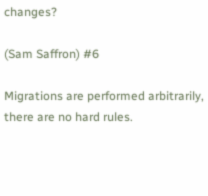changes?

(Sam Saffron) #6

Migrations are performed arbitrarily, there are no hard rules.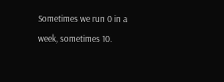Sometimes we run 0 in a week, sometimes 10.